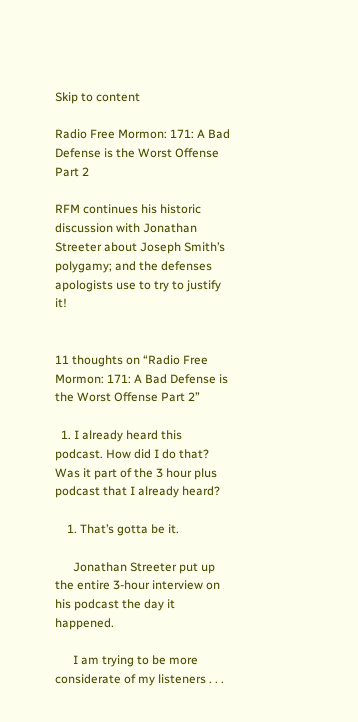Skip to content

Radio Free Mormon: 171: A Bad Defense is the Worst Offense Part 2

RFM continues his historic discussion with Jonathan Streeter about Joseph Smith’s polygamy; and the defenses apologists use to try to justify it!


11 thoughts on “Radio Free Mormon: 171: A Bad Defense is the Worst Offense Part 2”

  1. I already heard this podcast. How did I do that? Was it part of the 3 hour plus podcast that I already heard?

    1. That’s gotta be it.

      Jonathan Streeter put up the entire 3-hour interview on his podcast the day it happened.

      I am trying to be more considerate of my listeners . . .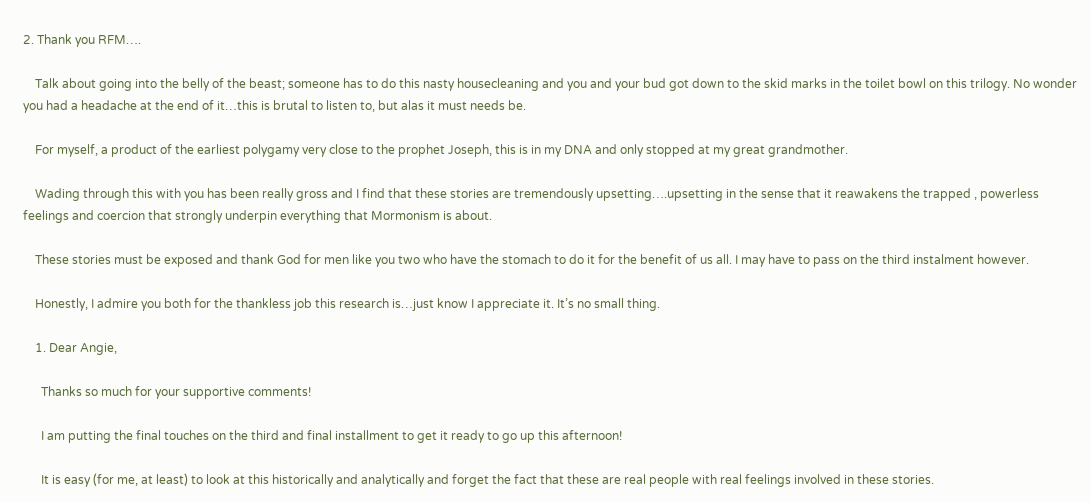2. Thank you RFM….

    Talk about going into the belly of the beast; someone has to do this nasty housecleaning and you and your bud got down to the skid marks in the toilet bowl on this trilogy. No wonder you had a headache at the end of it…this is brutal to listen to, but alas it must needs be.

    For myself, a product of the earliest polygamy very close to the prophet Joseph, this is in my DNA and only stopped at my great grandmother.

    Wading through this with you has been really gross and I find that these stories are tremendously upsetting….upsetting in the sense that it reawakens the trapped , powerless feelings and coercion that strongly underpin everything that Mormonism is about.

    These stories must be exposed and thank God for men like you two who have the stomach to do it for the benefit of us all. I may have to pass on the third instalment however.

    Honestly, I admire you both for the thankless job this research is…just know I appreciate it. It’s no small thing.

    1. Dear Angie,

      Thanks so much for your supportive comments!

      I am putting the final touches on the third and final installment to get it ready to go up this afternoon!

      It is easy (for me, at least) to look at this historically and analytically and forget the fact that these are real people with real feelings involved in these stories.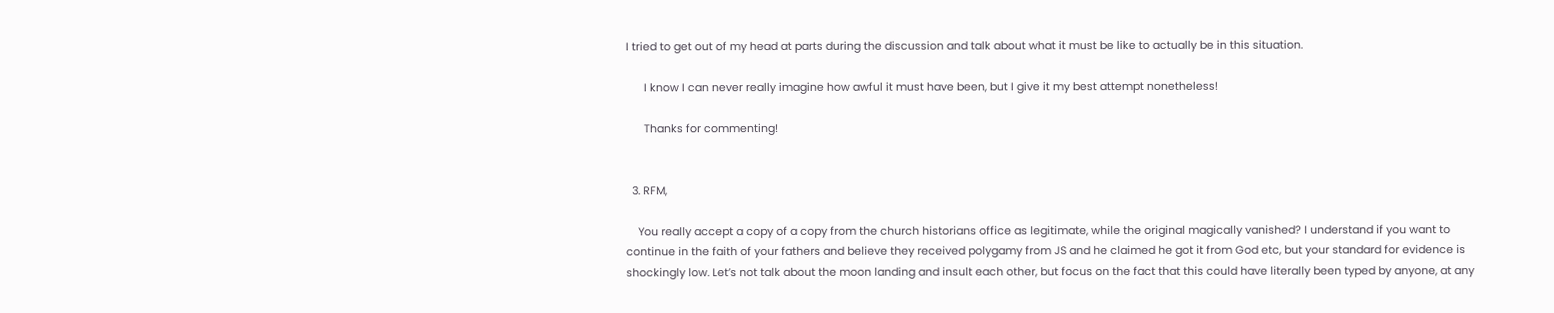I tried to get out of my head at parts during the discussion and talk about what it must be like to actually be in this situation.

      I know I can never really imagine how awful it must have been, but I give it my best attempt nonetheless!

      Thanks for commenting!


  3. RFM,

    You really accept a copy of a copy from the church historians office as legitimate, while the original magically vanished? I understand if you want to continue in the faith of your fathers and believe they received polygamy from JS and he claimed he got it from God etc, but your standard for evidence is shockingly low. Let’s not talk about the moon landing and insult each other, but focus on the fact that this could have literally been typed by anyone, at any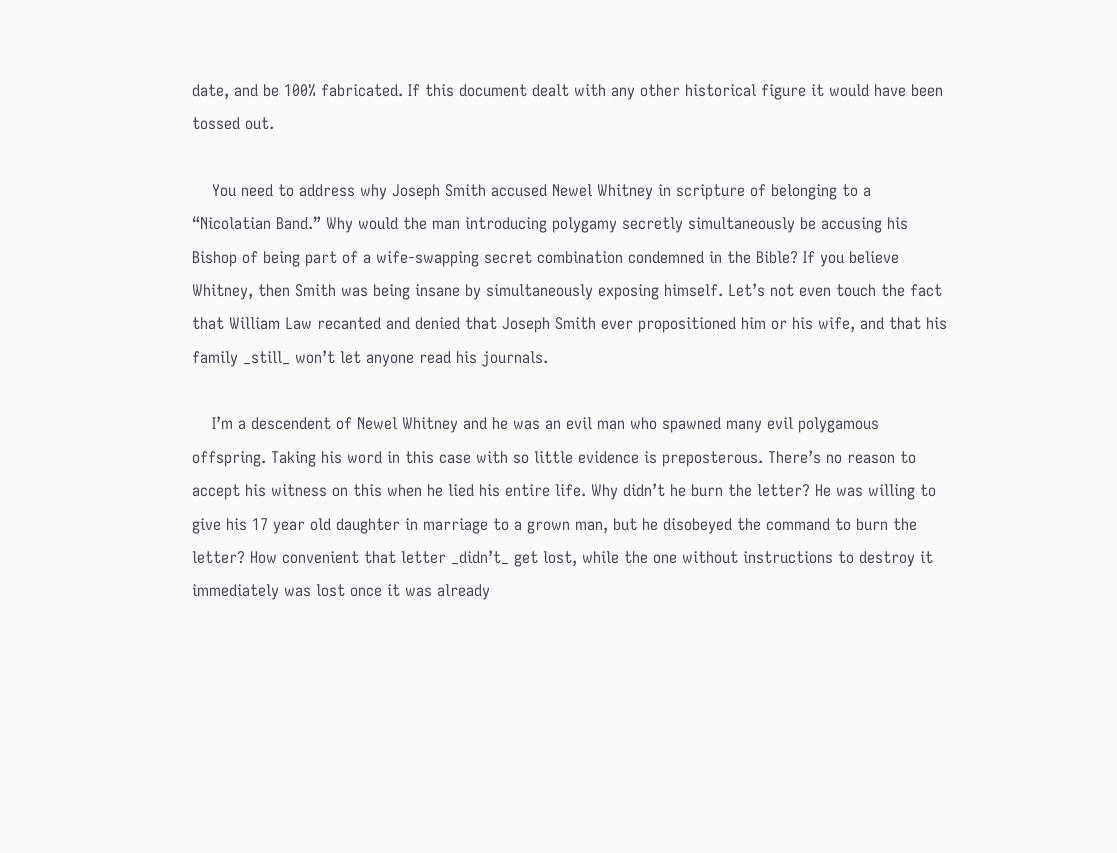date, and be 100% fabricated. If this document dealt with any other historical figure it would have been tossed out.

    You need to address why Joseph Smith accused Newel Whitney in scripture of belonging to a “Nicolatian Band.” Why would the man introducing polygamy secretly simultaneously be accusing his Bishop of being part of a wife-swapping secret combination condemned in the Bible? If you believe Whitney, then Smith was being insane by simultaneously exposing himself. Let’s not even touch the fact that William Law recanted and denied that Joseph Smith ever propositioned him or his wife, and that his family _still_ won’t let anyone read his journals.

    I’m a descendent of Newel Whitney and he was an evil man who spawned many evil polygamous offspring. Taking his word in this case with so little evidence is preposterous. There’s no reason to accept his witness on this when he lied his entire life. Why didn’t he burn the letter? He was willing to give his 17 year old daughter in marriage to a grown man, but he disobeyed the command to burn the letter? How convenient that letter _didn’t_ get lost, while the one without instructions to destroy it immediately was lost once it was already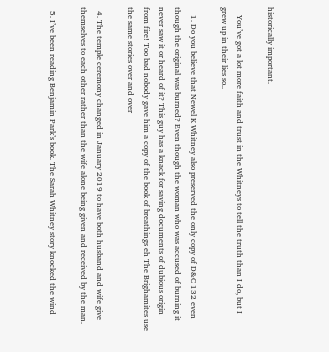historically important.

    You’ve got a lot more faith and trust in the Whitneys to tell the truth than I do, but I grew up in their lies so..

    1. Do you believe that Newel K Whitney also preserved the only copy of D&C 132 even though the original was burned? Even though the woman who was accused of burning it never saw it or heard of it? This guy has a knack for saving documents of dubious origin from fire! Too bad nobody gave him a copy of the book of breathings eh The Brighamites use the same stories over and over

  4. The temple ceremony changed in January 2019 to have both husband and wife give themselves to each other rather than the wife alone being given and received by the man.

  5. I’ve been reading Benjamin Park’s book. The Sarah Whitney story knocked the wind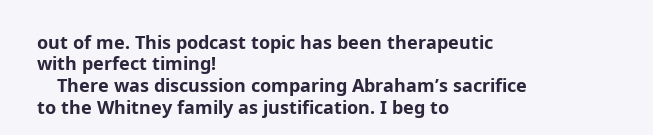out of me. This podcast topic has been therapeutic with perfect timing!
    There was discussion comparing Abraham’s sacrifice to the Whitney family as justification. I beg to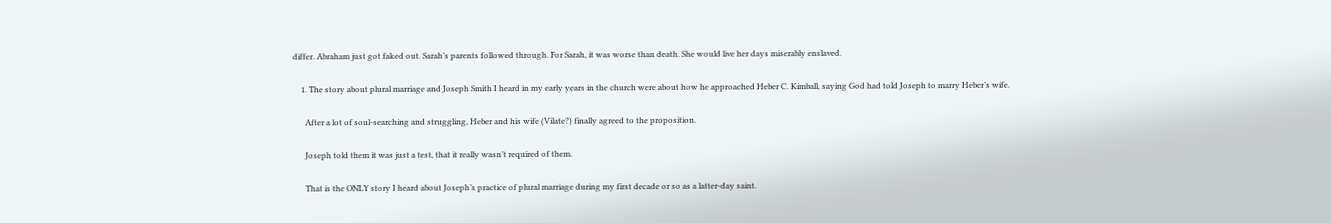differ. Abraham just got faked out. Sarah’s parents followed through. For Sarah, it was worse than death. She would live her days miserably enslaved.

    1. The story about plural marriage and Joseph Smith I heard in my early years in the church were about how he approached Heber C. Kimball, saying God had told Joseph to marry Heber’s wife.

      After a lot of soul-searching and struggling, Heber and his wife (Vilate?) finally agreed to the proposition.

      Joseph told them it was just a test, that it really wasn’t required of them.

      That is the ONLY story I heard about Joseph’s practice of plural marriage during my first decade or so as a latter-day saint.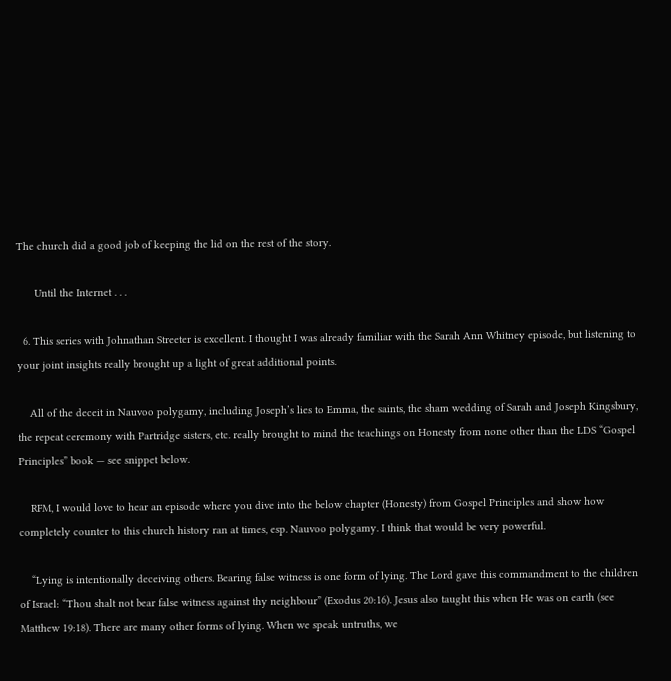The church did a good job of keeping the lid on the rest of the story.

      Until the Internet . . .

  6. This series with Johnathan Streeter is excellent. I thought I was already familiar with the Sarah Ann Whitney episode, but listening to your joint insights really brought up a light of great additional points.

    All of the deceit in Nauvoo polygamy, including Joseph’s lies to Emma, the saints, the sham wedding of Sarah and Joseph Kingsbury, the repeat ceremony with Partridge sisters, etc. really brought to mind the teachings on Honesty from none other than the LDS “Gospel Principles” book — see snippet below.

    RFM, I would love to hear an episode where you dive into the below chapter (Honesty) from Gospel Principles and show how completely counter to this church history ran at times, esp. Nauvoo polygamy. I think that would be very powerful.

    “Lying is intentionally deceiving others. Bearing false witness is one form of lying. The Lord gave this commandment to the children of Israel: “Thou shalt not bear false witness against thy neighbour” (Exodus 20:16). Jesus also taught this when He was on earth (see Matthew 19:18). There are many other forms of lying. When we speak untruths, we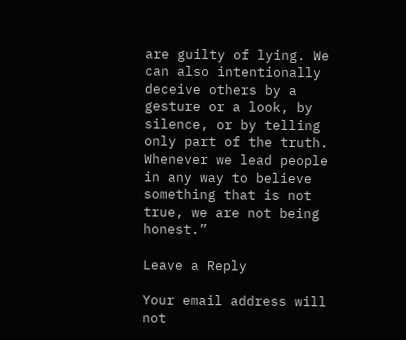are guilty of lying. We can also intentionally deceive others by a gesture or a look, by silence, or by telling only part of the truth. Whenever we lead people in any way to believe something that is not true, we are not being honest.”

Leave a Reply

Your email address will not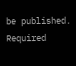be published. Required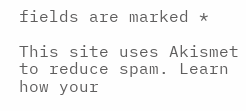fields are marked *

This site uses Akismet to reduce spam. Learn how your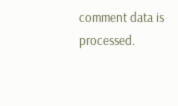comment data is processed.